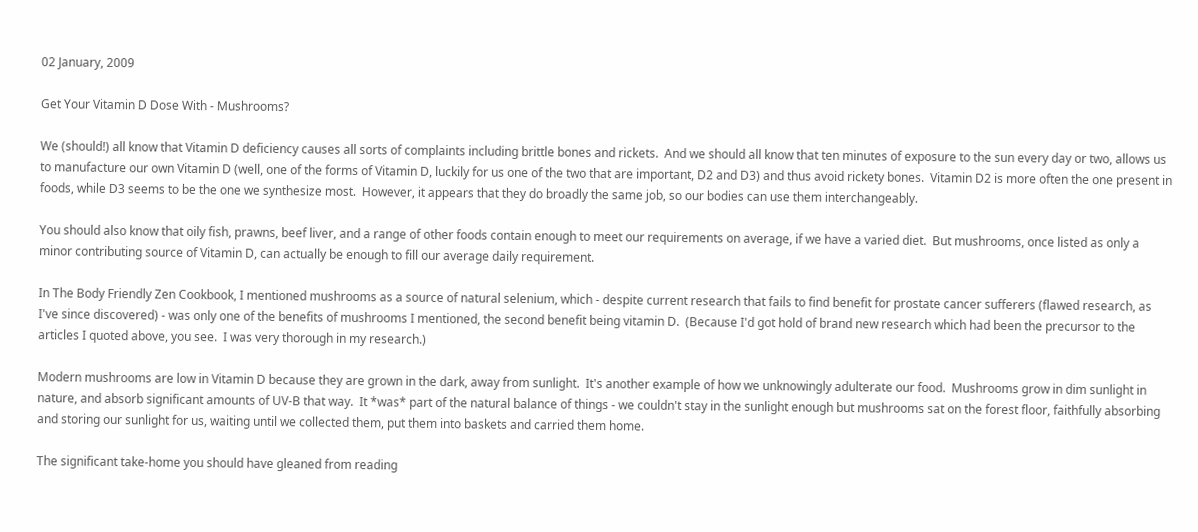02 January, 2009

Get Your Vitamin D Dose With - Mushrooms?

We (should!) all know that Vitamin D deficiency causes all sorts of complaints including brittle bones and rickets.  And we should all know that ten minutes of exposure to the sun every day or two, allows us to manufacture our own Vitamin D (well, one of the forms of Vitamin D, luckily for us one of the two that are important, D2 and D3) and thus avoid rickety bones.  Vitamin D2 is more often the one present in foods, while D3 seems to be the one we synthesize most.  However, it appears that they do broadly the same job, so our bodies can use them interchangeably.

You should also know that oily fish, prawns, beef liver, and a range of other foods contain enough to meet our requirements on average, if we have a varied diet.  But mushrooms, once listed as only a minor contributing source of Vitamin D, can actually be enough to fill our average daily requirement.

In The Body Friendly Zen Cookbook, I mentioned mushrooms as a source of natural selenium, which - despite current research that fails to find benefit for prostate cancer sufferers (flawed research, as I've since discovered) - was only one of the benefits of mushrooms I mentioned, the second benefit being vitamin D.  (Because I'd got hold of brand new research which had been the precursor to the articles I quoted above, you see.  I was very thorough in my research.)

Modern mushrooms are low in Vitamin D because they are grown in the dark, away from sunlight.  It's another example of how we unknowingly adulterate our food.  Mushrooms grow in dim sunlight in nature, and absorb significant amounts of UV-B that way.  It *was* part of the natural balance of things - we couldn't stay in the sunlight enough but mushrooms sat on the forest floor, faithfully absorbing and storing our sunlight for us, waiting until we collected them, put them into baskets and carried them home.

The significant take-home you should have gleaned from reading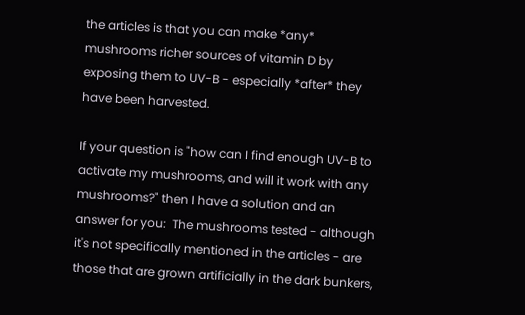the articles is that you can make *any* mushrooms richer sources of vitamin D by exposing them to UV-B - especially *after* they have been harvested.

If your question is "how can I find enough UV-B to activate my mushrooms, and will it work with any mushrooms?" then I have a solution and an answer for you:  The mushrooms tested - although it's not specifically mentioned in the articles - are those that are grown artificially in the dark bunkers,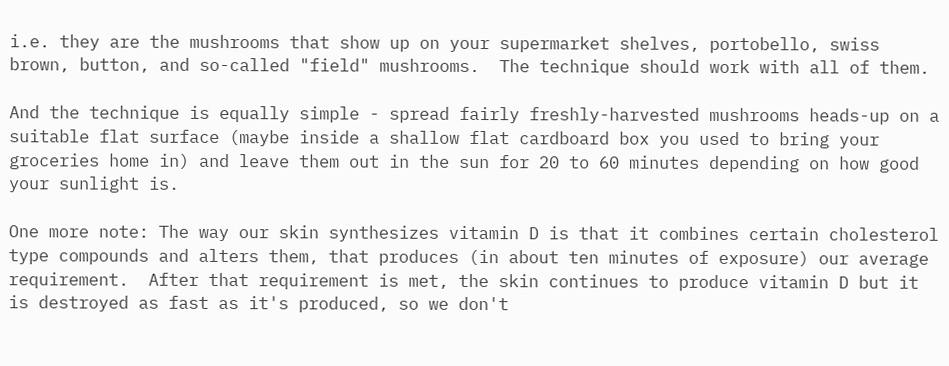i.e. they are the mushrooms that show up on your supermarket shelves, portobello, swiss brown, button, and so-called "field" mushrooms.  The technique should work with all of them.

And the technique is equally simple - spread fairly freshly-harvested mushrooms heads-up on a suitable flat surface (maybe inside a shallow flat cardboard box you used to bring your groceries home in) and leave them out in the sun for 20 to 60 minutes depending on how good your sunlight is.

One more note: The way our skin synthesizes vitamin D is that it combines certain cholesterol type compounds and alters them, that produces (in about ten minutes of exposure) our average requirement.  After that requirement is met, the skin continues to produce vitamin D but it is destroyed as fast as it's produced, so we don't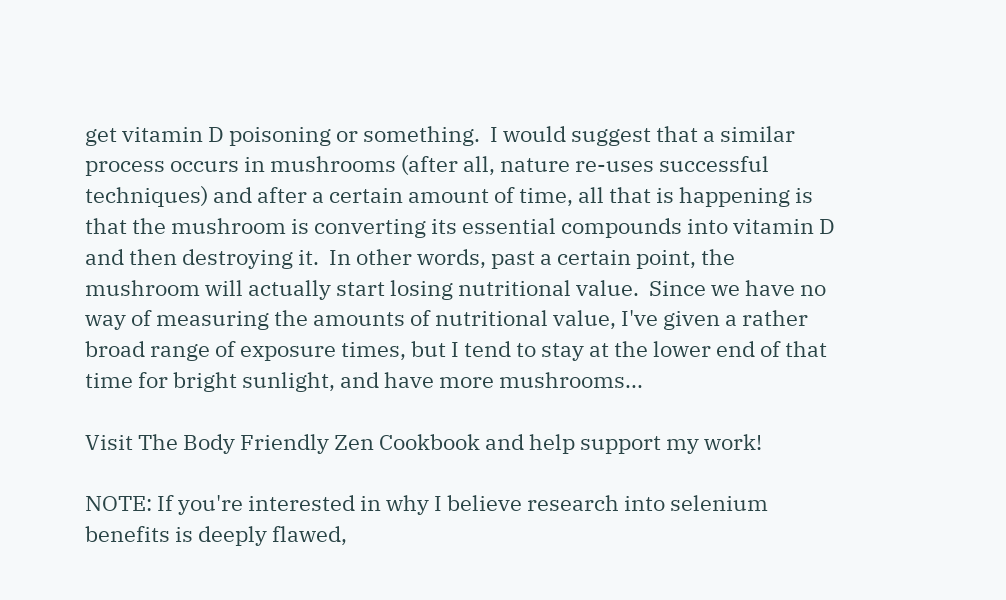get vitamin D poisoning or something.  I would suggest that a similar process occurs in mushrooms (after all, nature re-uses successful techniques) and after a certain amount of time, all that is happening is that the mushroom is converting its essential compounds into vitamin D and then destroying it.  In other words, past a certain point, the mushroom will actually start losing nutritional value.  Since we have no way of measuring the amounts of nutritional value, I've given a rather broad range of exposure times, but I tend to stay at the lower end of that time for bright sunlight, and have more mushrooms...

Visit The Body Friendly Zen Cookbook and help support my work!

NOTE: If you're interested in why I believe research into selenium benefits is deeply flawed,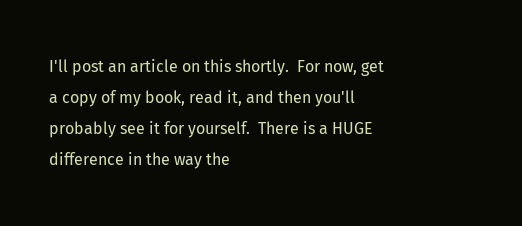I'll post an article on this shortly.  For now, get a copy of my book, read it, and then you'll probably see it for yourself.  There is a HUGE difference in the way the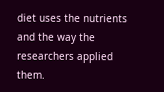diet uses the nutrients and the way the researchers applied them.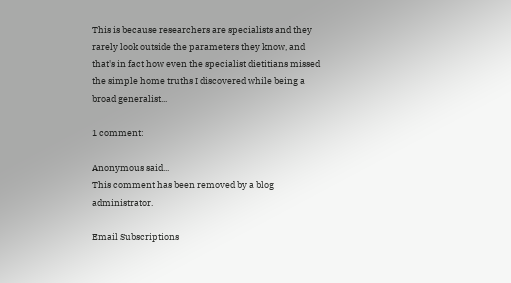This is because researchers are specialists and they rarely look outside the parameters they know, and that's in fact how even the specialist dietitians missed the simple home truths I discovered while being a broad generalist...

1 comment:

Anonymous said...
This comment has been removed by a blog administrator.

Email Subscriptions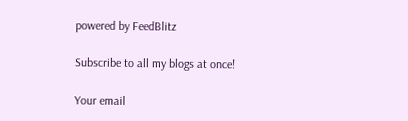powered by FeedBlitz

Subscribe to all my blogs at once!

Your email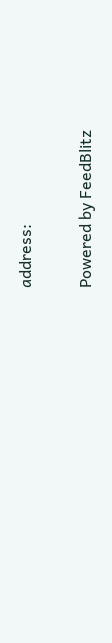address:

Powered by FeedBlitz